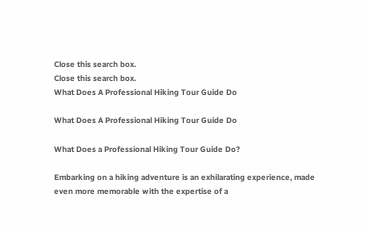Close this search box.
Close this search box.
What Does A Professional Hiking Tour Guide Do

What Does A Professional Hiking Tour Guide Do

What Does a Professional Hiking Tour Guide Do?

Embarking on a hiking adventure is an exhilarating experience, made even more memorable with the expertise of a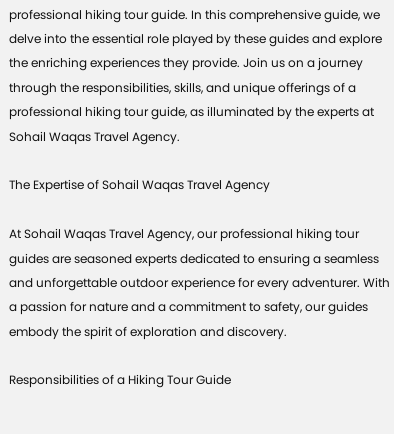professional hiking tour guide. In this comprehensive guide, we delve into the essential role played by these guides and explore the enriching experiences they provide. Join us on a journey through the responsibilities, skills, and unique offerings of a professional hiking tour guide, as illuminated by the experts at Sohail Waqas Travel Agency.

The Expertise of Sohail Waqas Travel Agency

At Sohail Waqas Travel Agency, our professional hiking tour guides are seasoned experts dedicated to ensuring a seamless and unforgettable outdoor experience for every adventurer. With a passion for nature and a commitment to safety, our guides embody the spirit of exploration and discovery.

Responsibilities of a Hiking Tour Guide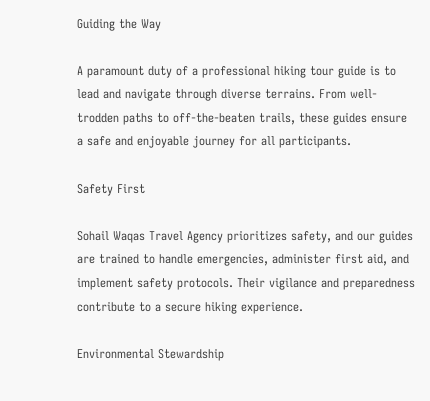Guiding the Way

A paramount duty of a professional hiking tour guide is to lead and navigate through diverse terrains. From well-trodden paths to off-the-beaten trails, these guides ensure a safe and enjoyable journey for all participants.

Safety First

Sohail Waqas Travel Agency prioritizes safety, and our guides are trained to handle emergencies, administer first aid, and implement safety protocols. Their vigilance and preparedness contribute to a secure hiking experience.

Environmental Stewardship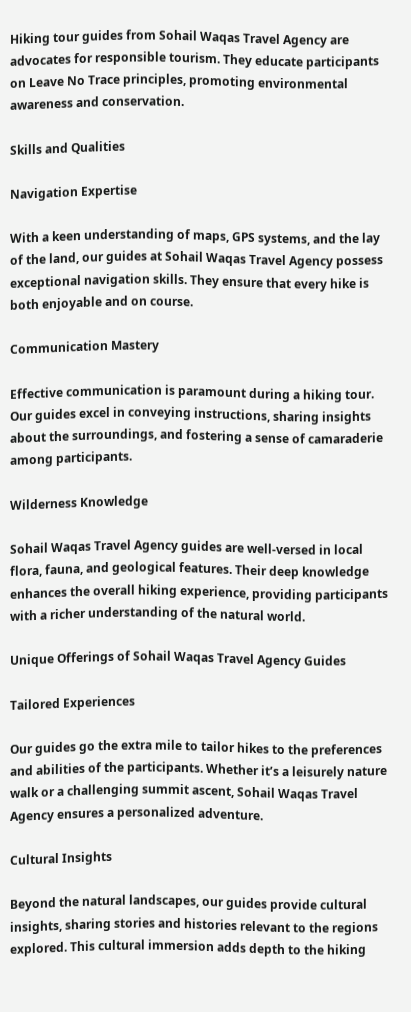Hiking tour guides from Sohail Waqas Travel Agency are advocates for responsible tourism. They educate participants on Leave No Trace principles, promoting environmental awareness and conservation.

Skills and Qualities

Navigation Expertise

With a keen understanding of maps, GPS systems, and the lay of the land, our guides at Sohail Waqas Travel Agency possess exceptional navigation skills. They ensure that every hike is both enjoyable and on course.

Communication Mastery

Effective communication is paramount during a hiking tour. Our guides excel in conveying instructions, sharing insights about the surroundings, and fostering a sense of camaraderie among participants.

Wilderness Knowledge

Sohail Waqas Travel Agency guides are well-versed in local flora, fauna, and geological features. Their deep knowledge enhances the overall hiking experience, providing participants with a richer understanding of the natural world.

Unique Offerings of Sohail Waqas Travel Agency Guides

Tailored Experiences

Our guides go the extra mile to tailor hikes to the preferences and abilities of the participants. Whether it’s a leisurely nature walk or a challenging summit ascent, Sohail Waqas Travel Agency ensures a personalized adventure.

Cultural Insights

Beyond the natural landscapes, our guides provide cultural insights, sharing stories and histories relevant to the regions explored. This cultural immersion adds depth to the hiking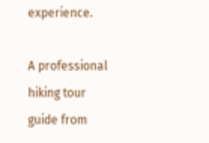experience.

A professional hiking tour guide from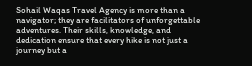Sohail Waqas Travel Agency is more than a navigator; they are facilitators of unforgettable adventures. Their skills, knowledge, and dedication ensure that every hike is not just a journey but a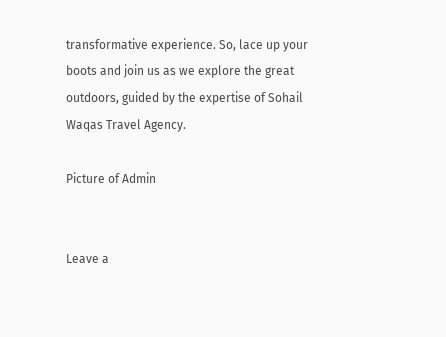transformative experience. So, lace up your boots and join us as we explore the great outdoors, guided by the expertise of Sohail Waqas Travel Agency.

Picture of Admin


Leave a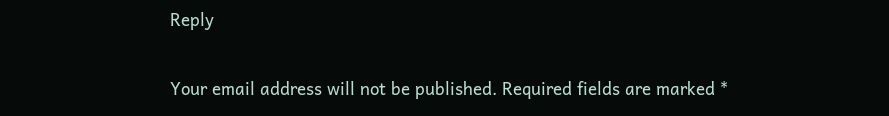Reply

Your email address will not be published. Required fields are marked *